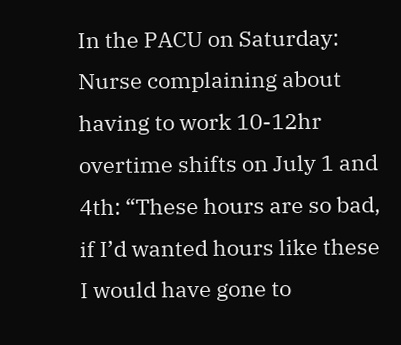In the PACU on Saturday: Nurse complaining about having to work 10-12hr overtime shifts on July 1 and 4th: “These hours are so bad, if I’d wanted hours like these I would have gone to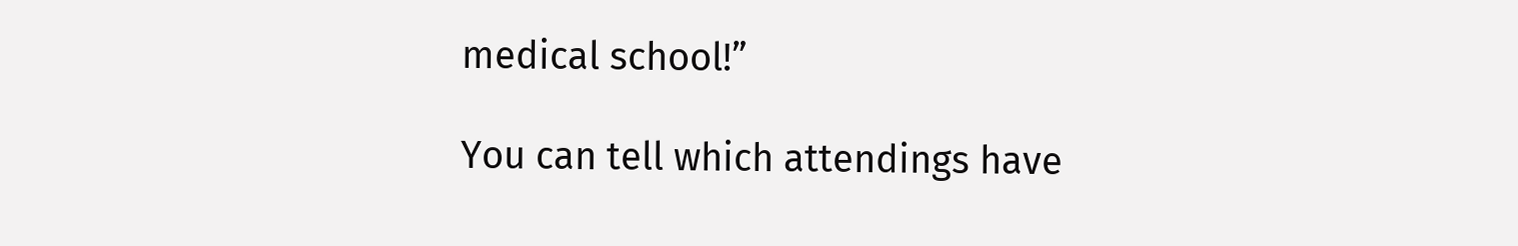medical school!”

You can tell which attendings have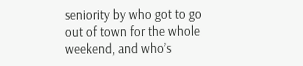seniority by who got to go out of town for the whole weekend, and who’s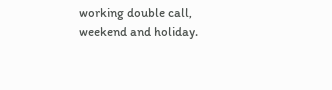working double call, weekend and holiday.